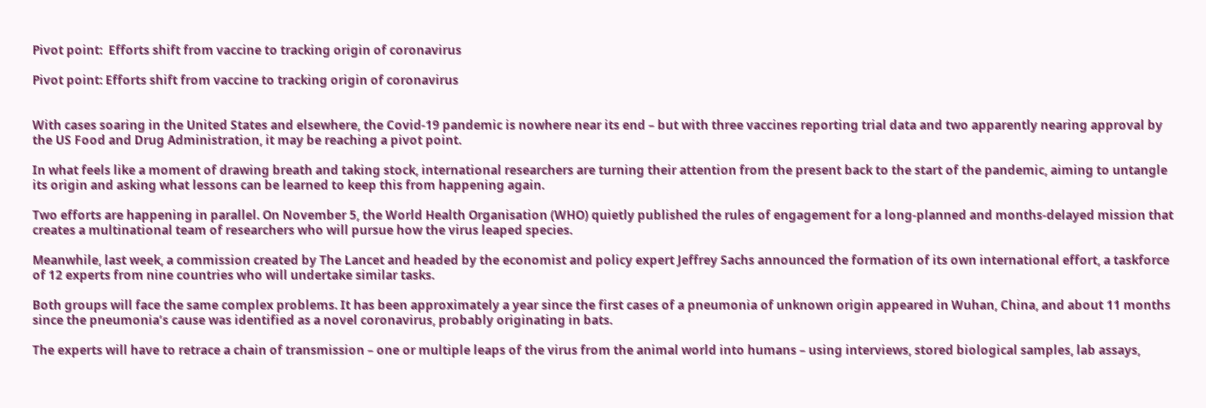Pivot point:  Efforts shift from vaccine to tracking origin of coronavirus

Pivot point: Efforts shift from vaccine to tracking origin of coronavirus


With cases soaring in the United States and elsewhere, the Covid-19 pandemic is nowhere near its end – but with three vaccines reporting trial data and two apparently nearing approval by the US Food and Drug Administration, it may be reaching a pivot point.

In what feels like a moment of drawing breath and taking stock, international researchers are turning their attention from the present back to the start of the pandemic, aiming to untangle its origin and asking what lessons can be learned to keep this from happening again.

Two efforts are happening in parallel. On November 5, the World Health Organisation (WHO) quietly published the rules of engagement for a long-planned and months-delayed mission that creates a multinational team of researchers who will pursue how the virus leaped species.

Meanwhile, last week, a commission created by The Lancet and headed by the economist and policy expert Jeffrey Sachs announced the formation of its own international effort, a taskforce of 12 experts from nine countries who will undertake similar tasks.

Both groups will face the same complex problems. It has been approximately a year since the first cases of a pneumonia of unknown origin appeared in Wuhan, China, and about 11 months since the pneumonia’s cause was identified as a novel coronavirus, probably originating in bats.

The experts will have to retrace a chain of transmission – one or multiple leaps of the virus from the animal world into humans – using interviews, stored biological samples, lab assays,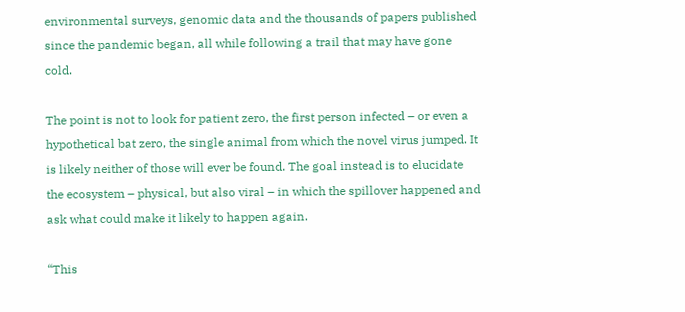environmental surveys, genomic data and the thousands of papers published since the pandemic began, all while following a trail that may have gone cold.

The point is not to look for patient zero, the first person infected – or even a hypothetical bat zero, the single animal from which the novel virus jumped. It is likely neither of those will ever be found. The goal instead is to elucidate the ecosystem – physical, but also viral – in which the spillover happened and ask what could make it likely to happen again.

“This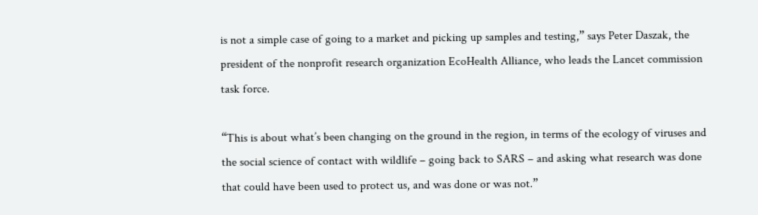is not a simple case of going to a market and picking up samples and testing,” says Peter Daszak, the president of the nonprofit research organization EcoHealth Alliance, who leads the Lancet commission task force.

“This is about what’s been changing on the ground in the region, in terms of the ecology of viruses and the social science of contact with wildlife – going back to SARS – and asking what research was done that could have been used to protect us, and was done or was not.”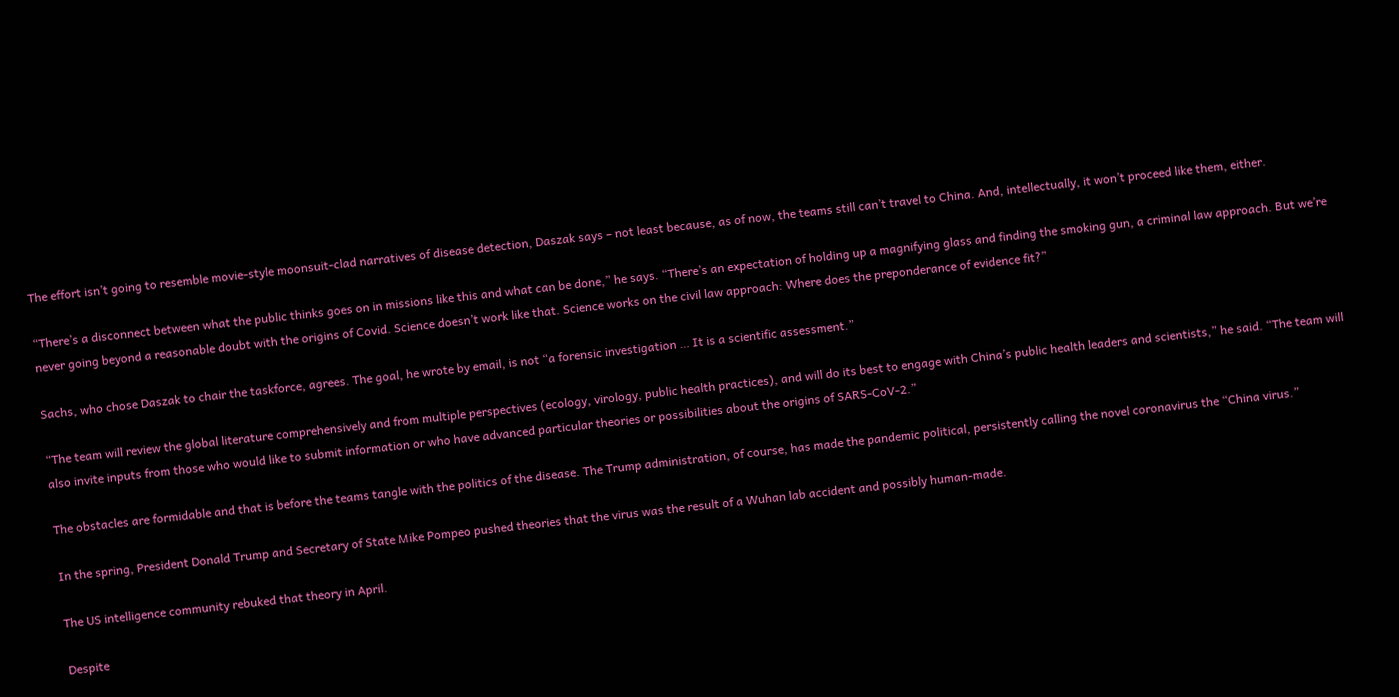The effort isn’t going to resemble movie-style moonsuit-clad narratives of disease detection, Daszak says – not least because, as of now, the teams still can’t travel to China. And, intellectually, it won’t proceed like them, either.

“There’s a disconnect between what the public thinks goes on in missions like this and what can be done,” he says. “There’s an expectation of holding up a magnifying glass and finding the smoking gun, a criminal law approach. But we’re never going beyond a reasonable doubt with the origins of Covid. Science doesn’t work like that. Science works on the civil law approach: Where does the preponderance of evidence fit?”

Sachs, who chose Daszak to chair the taskforce, agrees. The goal, he wrote by email, is not “a forensic investigation … It is a scientific assessment.”

“The team will review the global literature comprehensively and from multiple perspectives (ecology, virology, public health practices), and will do its best to engage with China’s public health leaders and scientists,” he said. “The team will also invite inputs from those who would like to submit information or who have advanced particular theories or possibilities about the origins of SARS-CoV-2.”

The obstacles are formidable and that is before the teams tangle with the politics of the disease. The Trump administration, of course, has made the pandemic political, persistently calling the novel coronavirus the “China virus.”

In the spring, President Donald Trump and Secretary of State Mike Pompeo pushed theories that the virus was the result of a Wuhan lab accident and possibly human-made.

The US intelligence community rebuked that theory in April.

Despite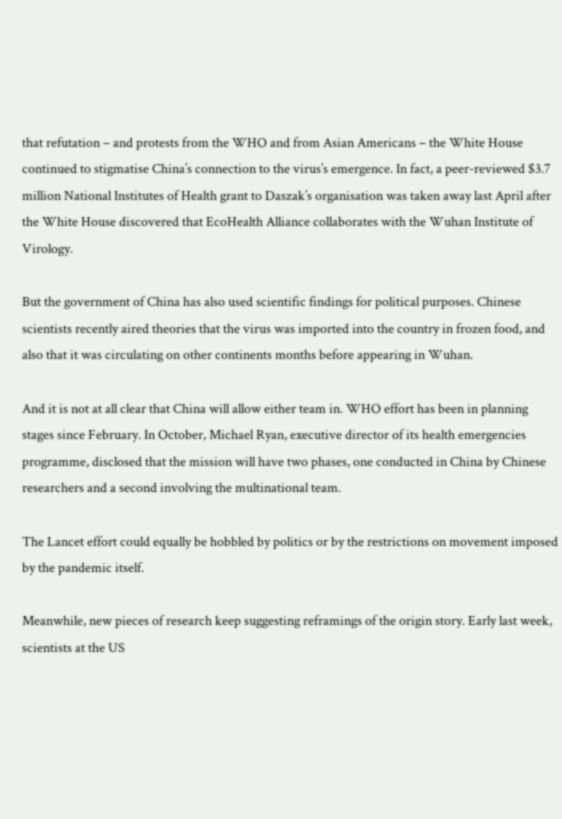that refutation – and protests from the WHO and from Asian Americans – the White House continued to stigmatise China’s connection to the virus’s emergence. In fact, a peer-reviewed $3.7 million National Institutes of Health grant to Daszak’s organisation was taken away last April after the White House discovered that EcoHealth Alliance collaborates with the Wuhan Institute of Virology.

But the government of China has also used scientific findings for political purposes. Chinese scientists recently aired theories that the virus was imported into the country in frozen food, and also that it was circulating on other continents months before appearing in Wuhan.

And it is not at all clear that China will allow either team in. WHO effort has been in planning stages since February. In October, Michael Ryan, executive director of its health emergencies programme, disclosed that the mission will have two phases, one conducted in China by Chinese researchers and a second involving the multinational team.

The Lancet effort could equally be hobbled by politics or by the restrictions on movement imposed by the pandemic itself.

Meanwhile, new pieces of research keep suggesting reframings of the origin story. Early last week, scientists at the US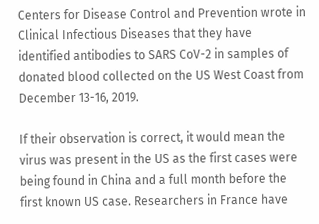Centers for Disease Control and Prevention wrote in Clinical Infectious Diseases that they have identified antibodies to SARS CoV-2 in samples of donated blood collected on the US West Coast from December 13-16, 2019.

If their observation is correct, it would mean the virus was present in the US as the first cases were being found in China and a full month before the first known US case. Researchers in France have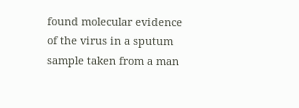found molecular evidence of the virus in a sputum sample taken from a man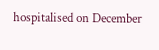hospitalised on December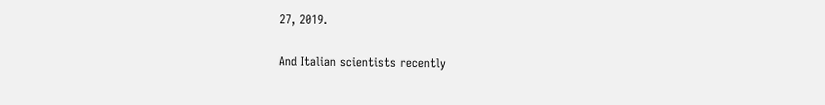27, 2019.

And Italian scientists recently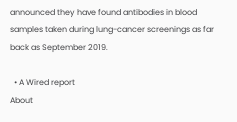announced they have found antibodies in blood samples taken during lung-cancer screenings as far back as September 2019.

  • A Wired report
About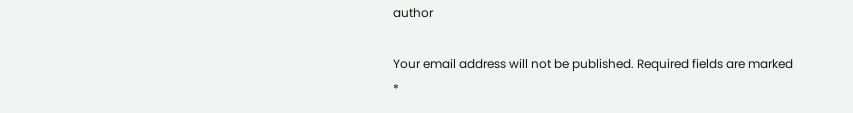author

Your email address will not be published. Required fields are marked *